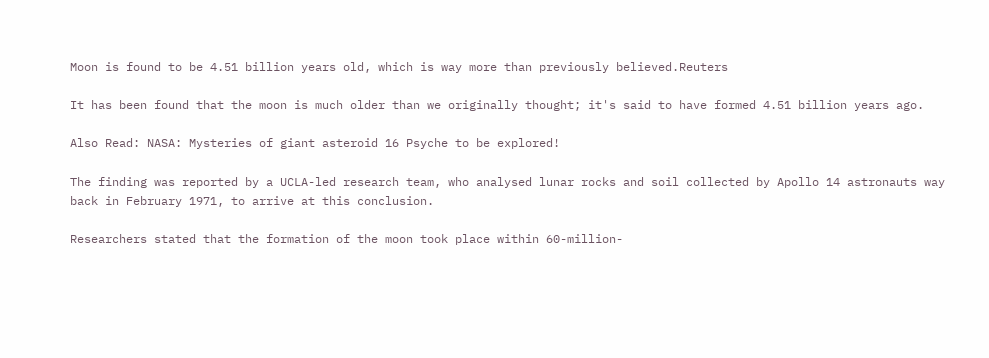Moon is found to be 4.51 billion years old, which is way more than previously believed.Reuters

It has been found that the moon is much older than we originally thought; it's said to have formed 4.51 billion years ago.

Also Read: NASA: Mysteries of giant asteroid 16 Psyche to be explored!

The finding was reported by a UCLA-led research team, who analysed lunar rocks and soil collected by Apollo 14 astronauts way back in February 1971, to arrive at this conclusion.

Researchers stated that the formation of the moon took place within 60-million-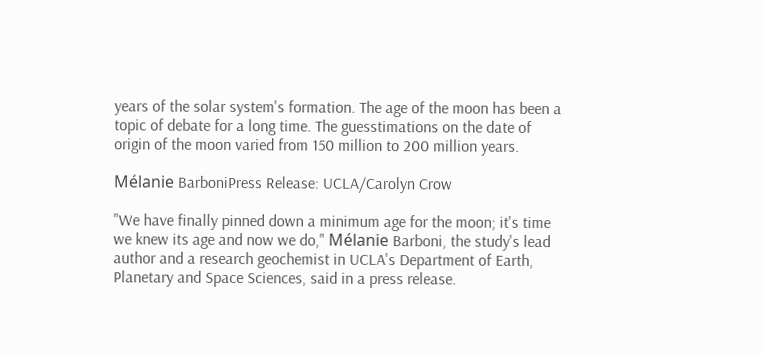years of the solar system's formation. The age of the moon has been a topic of debate for a long time. The guesstimations on the date of origin of the moon varied from 150 million to 200 million years.

Mélanie BarboniPress Release: UCLA/Carolyn Crow

"We have finally pinned down a minimum age for the moon; it's time we knew its age and now we do," Mélanie Barboni, the study's lead author and a research geochemist in UCLA's Department of Earth, Planetary and Space Sciences, said in a press release.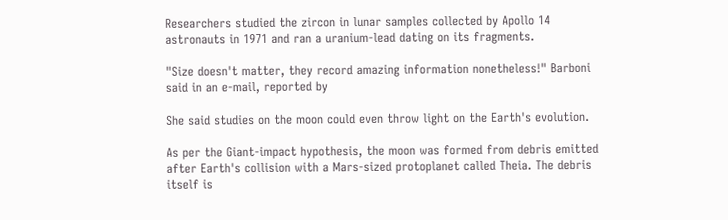Researchers studied the zircon in lunar samples collected by Apollo 14 astronauts in 1971 and ran a uranium-lead dating on its fragments.

"Size doesn't matter, they record amazing information nonetheless!" Barboni said in an e-mail, reported by

She said studies on the moon could even throw light on the Earth's evolution.

As per the Giant-impact hypothesis, the moon was formed from debris emitted after Earth's collision with a Mars-sized protoplanet called Theia. The debris itself is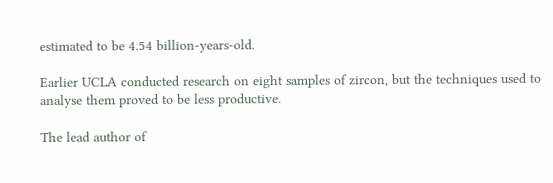estimated to be 4.54 billion-years-old.

Earlier UCLA conducted research on eight samples of zircon, but the techniques used to analyse them proved to be less productive.

The lead author of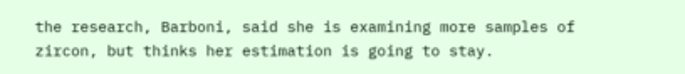the research, Barboni, said she is examining more samples of zircon, but thinks her estimation is going to stay.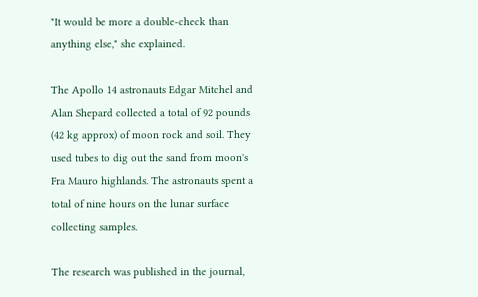"It would be more a double-check than anything else," she explained.

The Apollo 14 astronauts Edgar Mitchel and Alan Shepard collected a total of 92 pounds (42 kg approx) of moon rock and soil. They used tubes to dig out the sand from moon's Fra Mauro highlands. The astronauts spent a total of nine hours on the lunar surface collecting samples.

The research was published in the journal,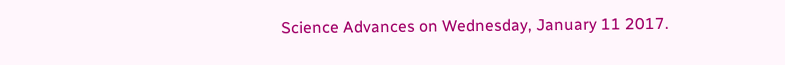Science Advances on Wednesday, January 11 2017.